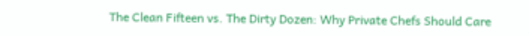The Clean Fifteen vs. The Dirty Dozen: Why Private Chefs Should Care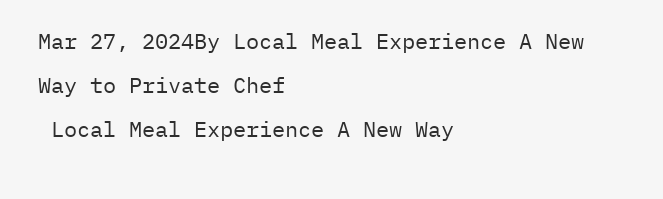Mar 27, 2024By Local Meal Experience A New Way to Private Chef
 Local Meal Experience A New Way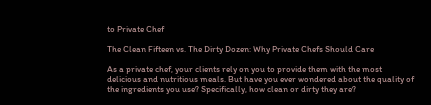to Private Chef

The Clean Fifteen vs. The Dirty Dozen: Why Private Chefs Should Care

As a private chef, your clients rely on you to provide them with the most delicious and nutritious meals. But have you ever wondered about the quality of the ingredients you use? Specifically, how clean or dirty they are?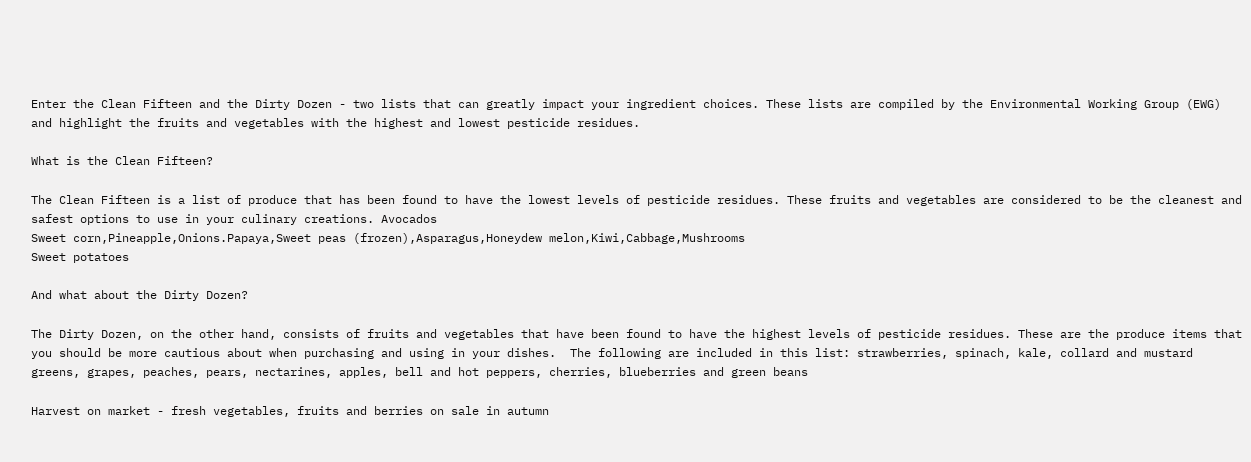Enter the Clean Fifteen and the Dirty Dozen - two lists that can greatly impact your ingredient choices. These lists are compiled by the Environmental Working Group (EWG) and highlight the fruits and vegetables with the highest and lowest pesticide residues.

What is the Clean Fifteen?

The Clean Fifteen is a list of produce that has been found to have the lowest levels of pesticide residues. These fruits and vegetables are considered to be the cleanest and safest options to use in your culinary creations. Avocados
Sweet corn,Pineapple,Onions.Papaya,Sweet peas (frozen),Asparagus,Honeydew melon,Kiwi,Cabbage,Mushrooms
Sweet potatoes

And what about the Dirty Dozen?

The Dirty Dozen, on the other hand, consists of fruits and vegetables that have been found to have the highest levels of pesticide residues. These are the produce items that you should be more cautious about when purchasing and using in your dishes.  The following are included in this list: strawberries, spinach, kale, collard and mustard greens, grapes, peaches, pears, nectarines, apples, bell and hot peppers, cherries, blueberries and green beans

Harvest on market - fresh vegetables, fruits and berries on sale in autumn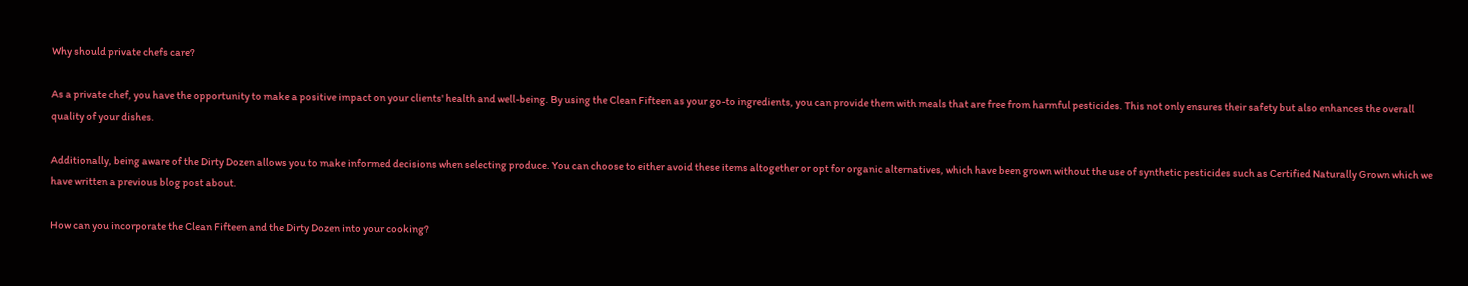Why should private chefs care?

As a private chef, you have the opportunity to make a positive impact on your clients' health and well-being. By using the Clean Fifteen as your go-to ingredients, you can provide them with meals that are free from harmful pesticides. This not only ensures their safety but also enhances the overall quality of your dishes.

Additionally, being aware of the Dirty Dozen allows you to make informed decisions when selecting produce. You can choose to either avoid these items altogether or opt for organic alternatives, which have been grown without the use of synthetic pesticides such as Certified Naturally Grown which we have written a previous blog post about.

How can you incorporate the Clean Fifteen and the Dirty Dozen into your cooking?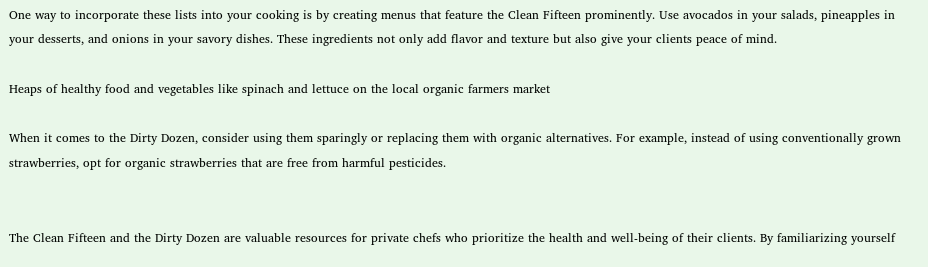One way to incorporate these lists into your cooking is by creating menus that feature the Clean Fifteen prominently. Use avocados in your salads, pineapples in your desserts, and onions in your savory dishes. These ingredients not only add flavor and texture but also give your clients peace of mind.

Heaps of healthy food and vegetables like spinach and lettuce on the local organic farmers market

When it comes to the Dirty Dozen, consider using them sparingly or replacing them with organic alternatives. For example, instead of using conventionally grown strawberries, opt for organic strawberries that are free from harmful pesticides.


The Clean Fifteen and the Dirty Dozen are valuable resources for private chefs who prioritize the health and well-being of their clients. By familiarizing yourself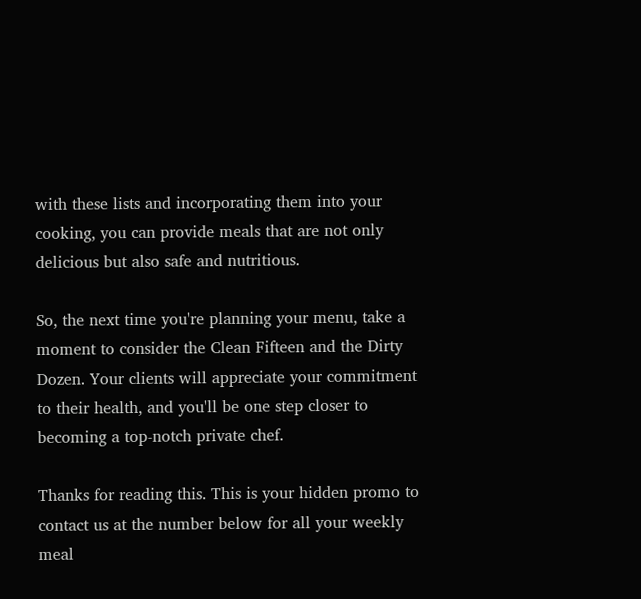with these lists and incorporating them into your cooking, you can provide meals that are not only delicious but also safe and nutritious.

So, the next time you're planning your menu, take a moment to consider the Clean Fifteen and the Dirty Dozen. Your clients will appreciate your commitment to their health, and you'll be one step closer to becoming a top-notch private chef.

Thanks for reading this. This is your hidden promo to contact us at the number below for all your weekly meal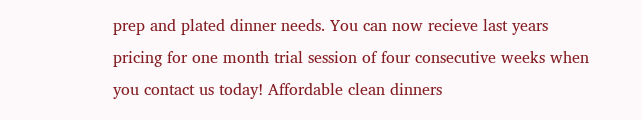prep and plated dinner needs. You can now recieve last years pricing for one month trial session of four consecutive weeks when you contact us today! Affordable clean dinners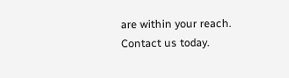are within your reach. Contact us today.